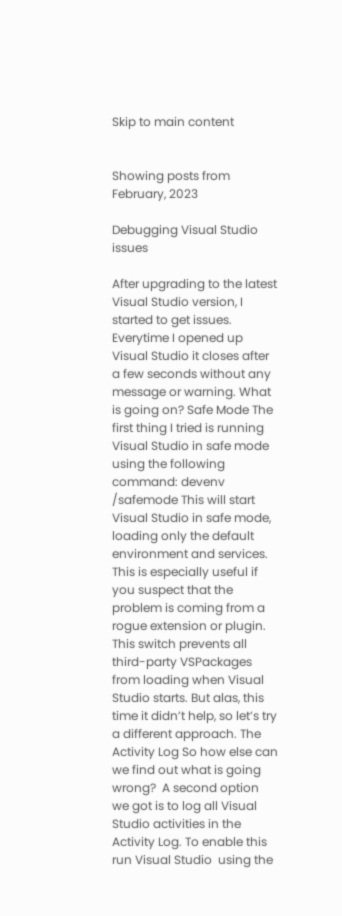Skip to main content


Showing posts from February, 2023

Debugging Visual Studio issues

After upgrading to the latest Visual Studio version, I started to get issues. Everytime I opened up Visual Studio it closes after a few seconds without any message or warning. What is going on? Safe Mode The first thing I tried is running Visual Studio in safe mode using the following command: devenv /safemode This will start Visual Studio in safe mode, loading only the default environment and services. This is especially useful if you suspect that the problem is coming from a rogue extension or plugin. This switch prevents all third-party VSPackages from loading when Visual Studio starts. But alas, this time it didn’t help, so let’s try a different approach. The Activity Log So how else can we find out what is going wrong?  A second option we got is to log all Visual Studio activities in the Activity Log. To enable this run Visual Studio  using the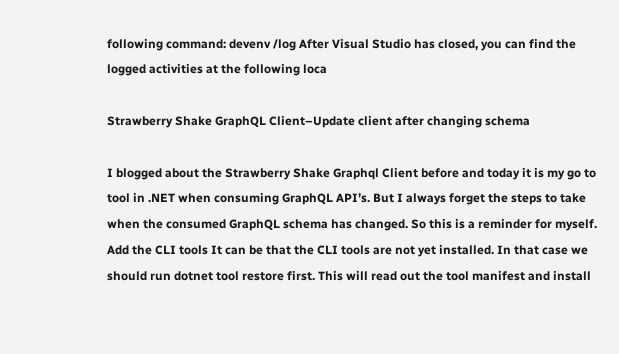following command: devenv /log After Visual Studio has closed, you can find the logged activities at the following loca

Strawberry Shake GraphQL Client–Update client after changing schema

I blogged about the Strawberry Shake Graphql Client before and today it is my go to tool in .NET when consuming GraphQL API’s. But I always forget the steps to take when the consumed GraphQL schema has changed. So this is a reminder for myself. Add the CLI tools It can be that the CLI tools are not yet installed. In that case we should run dotnet tool restore first. This will read out the tool manifest and install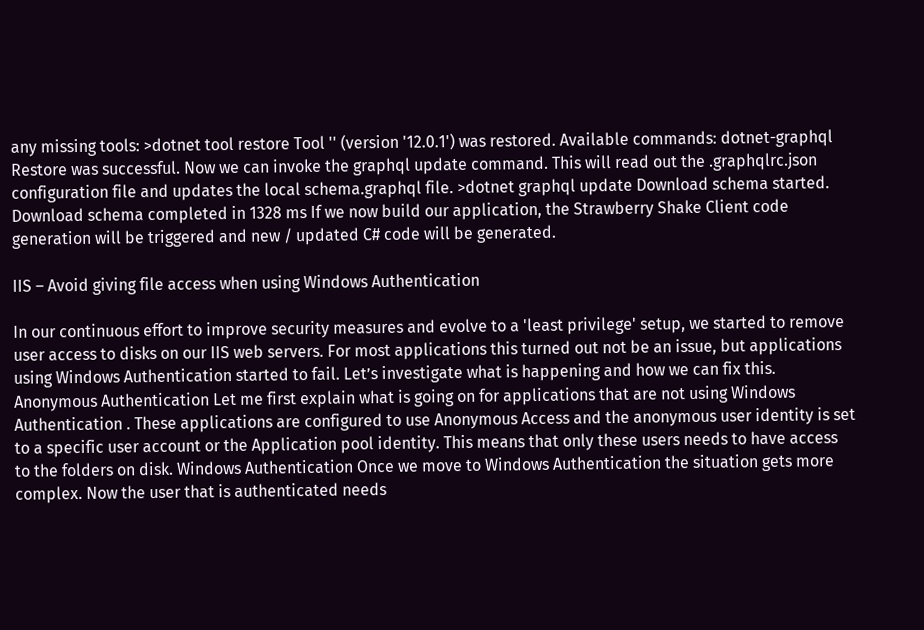any missing tools: >dotnet tool restore Tool '' (version '12.0.1') was restored. Available commands: dotnet-graphql Restore was successful. Now we can invoke the graphql update command. This will read out the .graphqlrc.json configuration file and updates the local schema.graphql file. >dotnet graphql update Download schema started. Download schema completed in 1328 ms If we now build our application, the Strawberry Shake Client code generation will be triggered and new / updated C# code will be generated.

IIS – Avoid giving file access when using Windows Authentication

In our continuous effort to improve security measures and evolve to a 'least privilege' setup, we started to remove user access to disks on our IIS web servers. For most applications this turned out not be an issue, but applications using Windows Authentication started to fail. Let’s investigate what is happening and how we can fix this. Anonymous Authentication Let me first explain what is going on for applications that are not using Windows Authentication . These applications are configured to use Anonymous Access and the anonymous user identity is set to a specific user account or the Application pool identity. This means that only these users needs to have access to the folders on disk. Windows Authentication Once we move to Windows Authentication the situation gets more complex. Now the user that is authenticated needs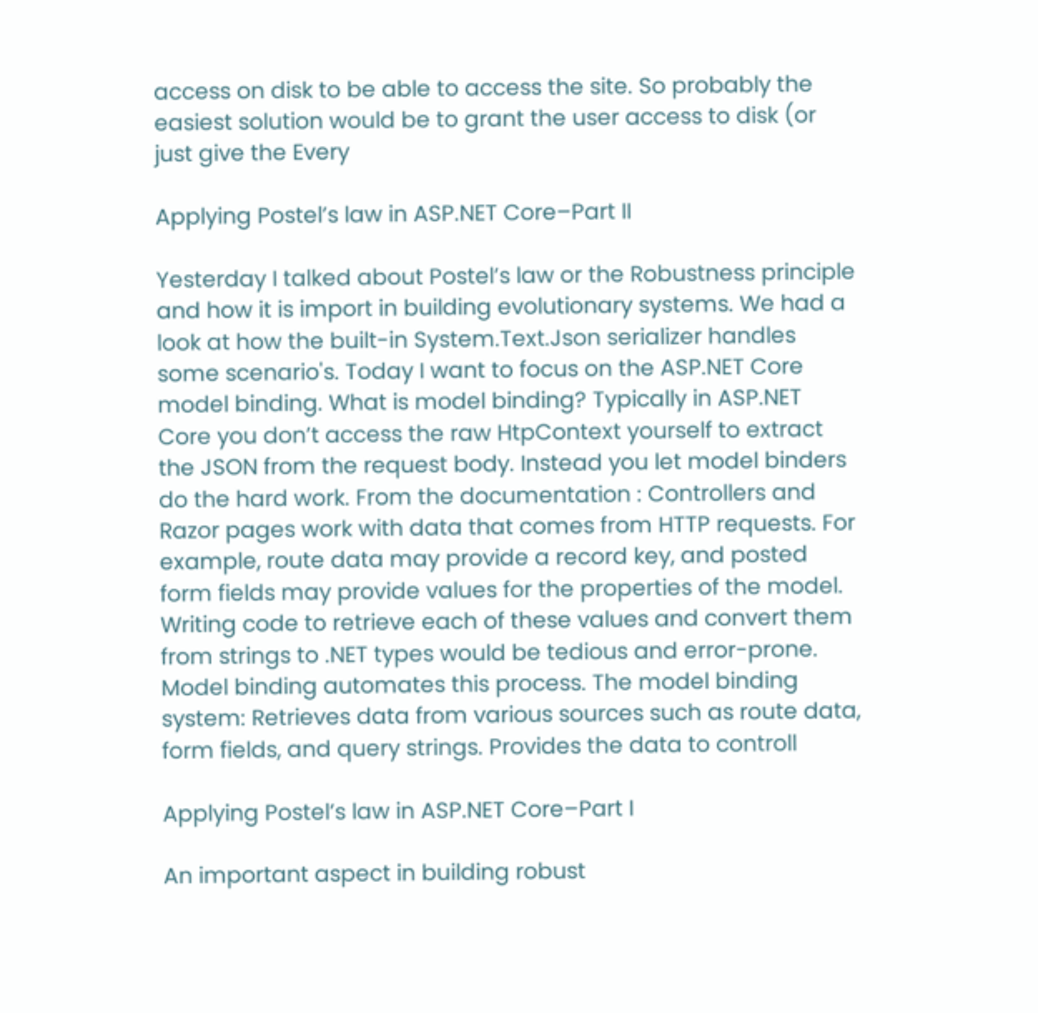access on disk to be able to access the site. So probably the easiest solution would be to grant the user access to disk (or just give the Every

Applying Postel’s law in ASP.NET Core–Part II

Yesterday I talked about Postel’s law or the Robustness principle and how it is import in building evolutionary systems. We had a look at how the built-in System.Text.Json serializer handles some scenario's. Today I want to focus on the ASP.NET Core model binding. What is model binding? Typically in ASP.NET Core you don’t access the raw HtpContext yourself to extract the JSON from the request body. Instead you let model binders do the hard work. From the documentation : Controllers and Razor pages work with data that comes from HTTP requests. For example, route data may provide a record key, and posted form fields may provide values for the properties of the model. Writing code to retrieve each of these values and convert them from strings to .NET types would be tedious and error-prone. Model binding automates this process. The model binding system: Retrieves data from various sources such as route data, form fields, and query strings. Provides the data to controll

Applying Postel’s law in ASP.NET Core–Part I

An important aspect in building robust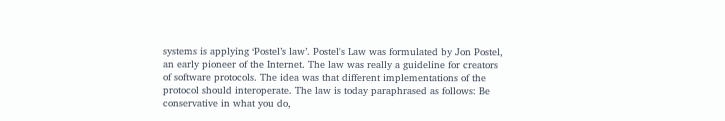systems is applying ‘Postel’s law’. Postel's Law was formulated by Jon Postel, an early pioneer of the Internet. The law was really a guideline for creators of software protocols. The idea was that different implementations of the protocol should interoperate. The law is today paraphrased as follows: Be conservative in what you do,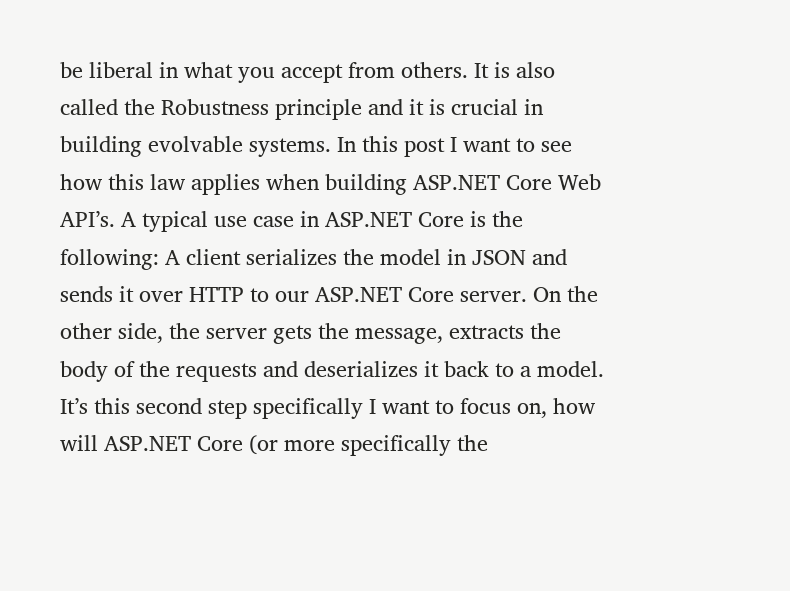be liberal in what you accept from others. It is also called the Robustness principle and it is crucial in building evolvable systems. In this post I want to see how this law applies when building ASP.NET Core Web API’s. A typical use case in ASP.NET Core is the following: A client serializes the model in JSON and sends it over HTTP to our ASP.NET Core server. On the other side, the server gets the message, extracts the body of the requests and deserializes it back to a model. It’s this second step specifically I want to focus on, how will ASP.NET Core (or more specifically the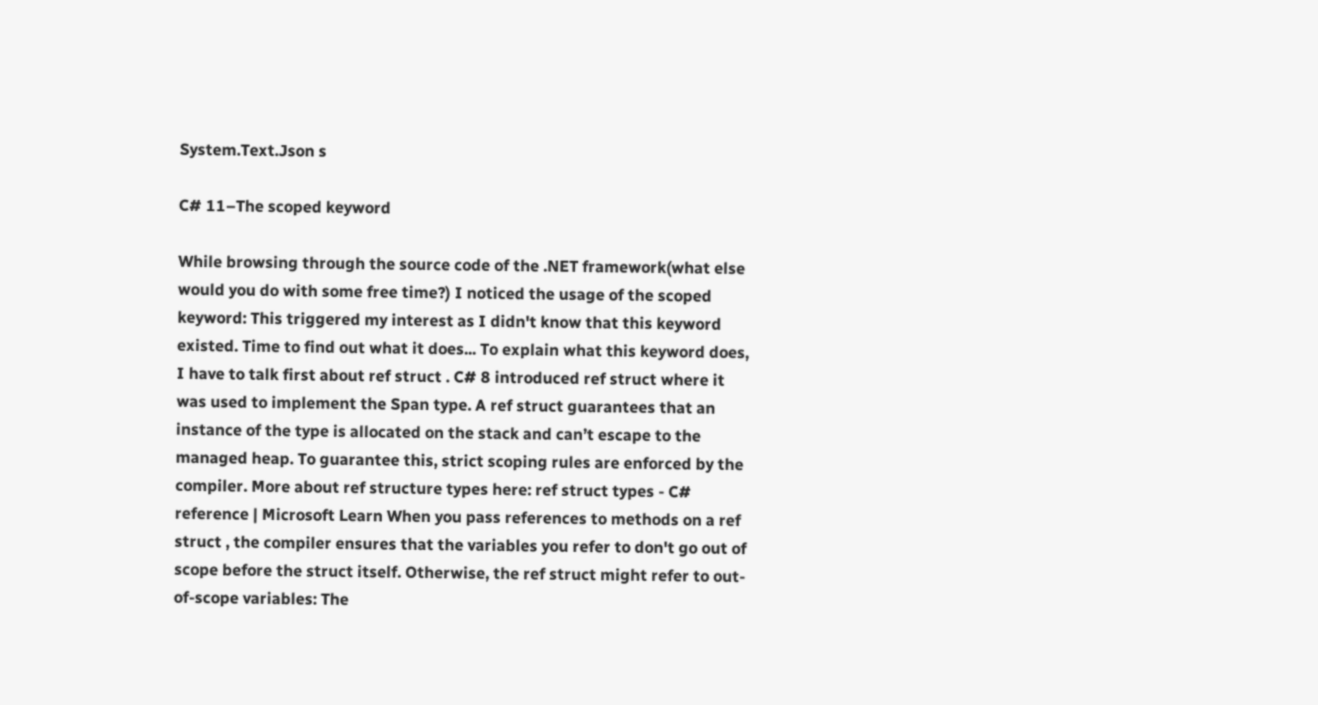System.Text.Json s

C# 11–The scoped keyword

While browsing through the source code of the .NET framework(what else would you do with some free time?) I noticed the usage of the scoped keyword: This triggered my interest as I didn't know that this keyword existed. Time to find out what it does... To explain what this keyword does, I have to talk first about ref struct . C# 8 introduced ref struct where it was used to implement the Span type. A ref struct guarantees that an instance of the type is allocated on the stack and can’t escape to the managed heap. To guarantee this, strict scoping rules are enforced by the compiler. More about ref structure types here: ref struct types - C# reference | Microsoft Learn When you pass references to methods on a ref struct , the compiler ensures that the variables you refer to don't go out of scope before the struct itself. Otherwise, the ref struct might refer to out-of-scope variables: The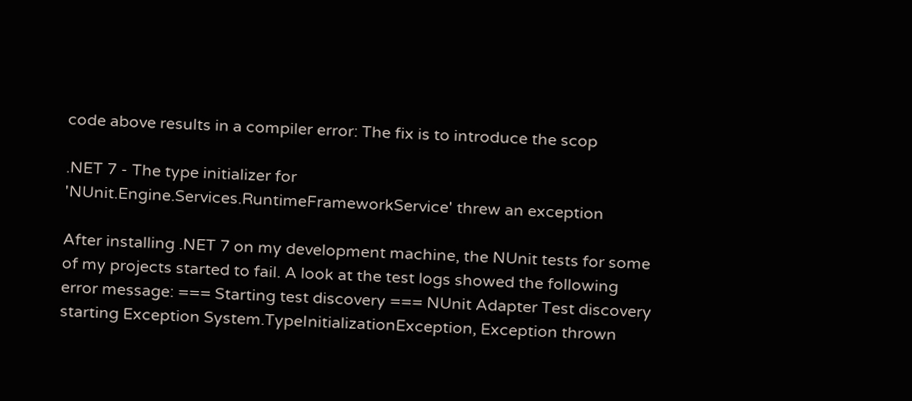code above results in a compiler error: The fix is to introduce the scop

.NET 7 - The type initializer for 'NUnit.Engine.Services.RuntimeFrameworkService' threw an exception

After installing .NET 7 on my development machine, the NUnit tests for some of my projects started to fail. A look at the test logs showed the following error message: === Starting test discovery === NUnit Adapter Test discovery starting Exception System.TypeInitializationException, Exception thrown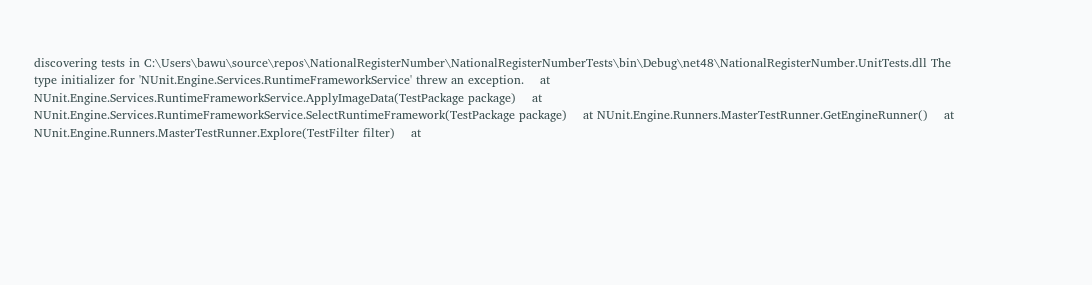discovering tests in C:\Users\bawu\source\repos\NationalRegisterNumber\NationalRegisterNumberTests\bin\Debug\net48\NationalRegisterNumber.UnitTests.dll The type initializer for 'NUnit.Engine.Services.RuntimeFrameworkService' threw an exception.    at NUnit.Engine.Services.RuntimeFrameworkService.ApplyImageData(TestPackage package)    at NUnit.Engine.Services.RuntimeFrameworkService.SelectRuntimeFramework(TestPackage package)    at NUnit.Engine.Runners.MasterTestRunner.GetEngineRunner()    at NUnit.Engine.Runners.MasterTestRunner.Explore(TestFilter filter)    at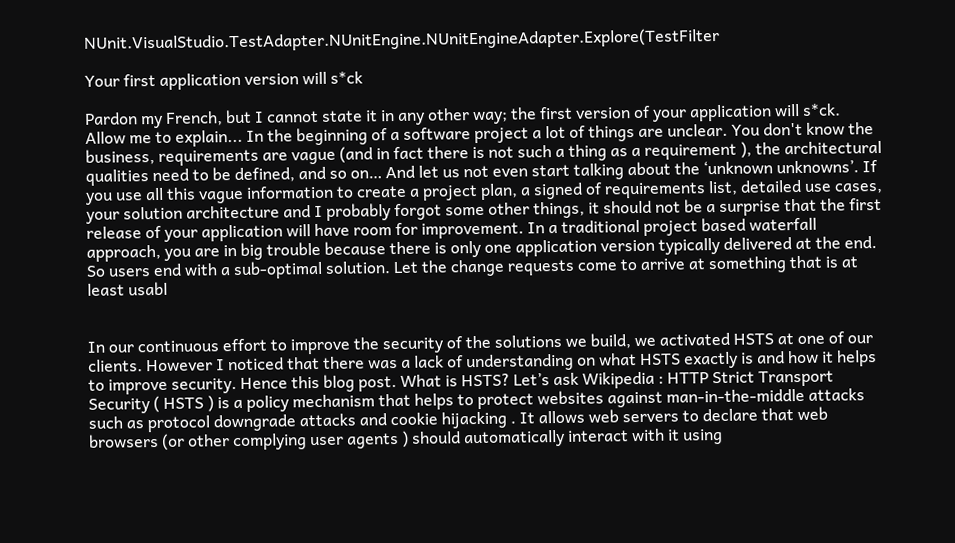NUnit.VisualStudio.TestAdapter.NUnitEngine.NUnitEngineAdapter.Explore(TestFilter

Your first application version will s*ck

Pardon my French, but I cannot state it in any other way; the first version of your application will s*ck. Allow me to explain... In the beginning of a software project a lot of things are unclear. You don't know the business, requirements are vague (and in fact there is not such a thing as a requirement ), the architectural qualities need to be defined, and so on… And let us not even start talking about the ‘unknown unknowns’. If you use all this vague information to create a project plan, a signed of requirements list, detailed use cases, your solution architecture and I probably forgot some other things, it should not be a surprise that the first release of your application will have room for improvement. In a traditional project based waterfall approach, you are in big trouble because there is only one application version typically delivered at the end. So users end with a sub-optimal solution. Let the change requests come to arrive at something that is at least usabl


In our continuous effort to improve the security of the solutions we build, we activated HSTS at one of our clients. However I noticed that there was a lack of understanding on what HSTS exactly is and how it helps to improve security. Hence this blog post. What is HSTS? Let’s ask Wikipedia : HTTP Strict Transport Security ( HSTS ) is a policy mechanism that helps to protect websites against man-in-the-middle attacks such as protocol downgrade attacks and cookie hijacking . It allows web servers to declare that web browsers (or other complying user agents ) should automatically interact with it using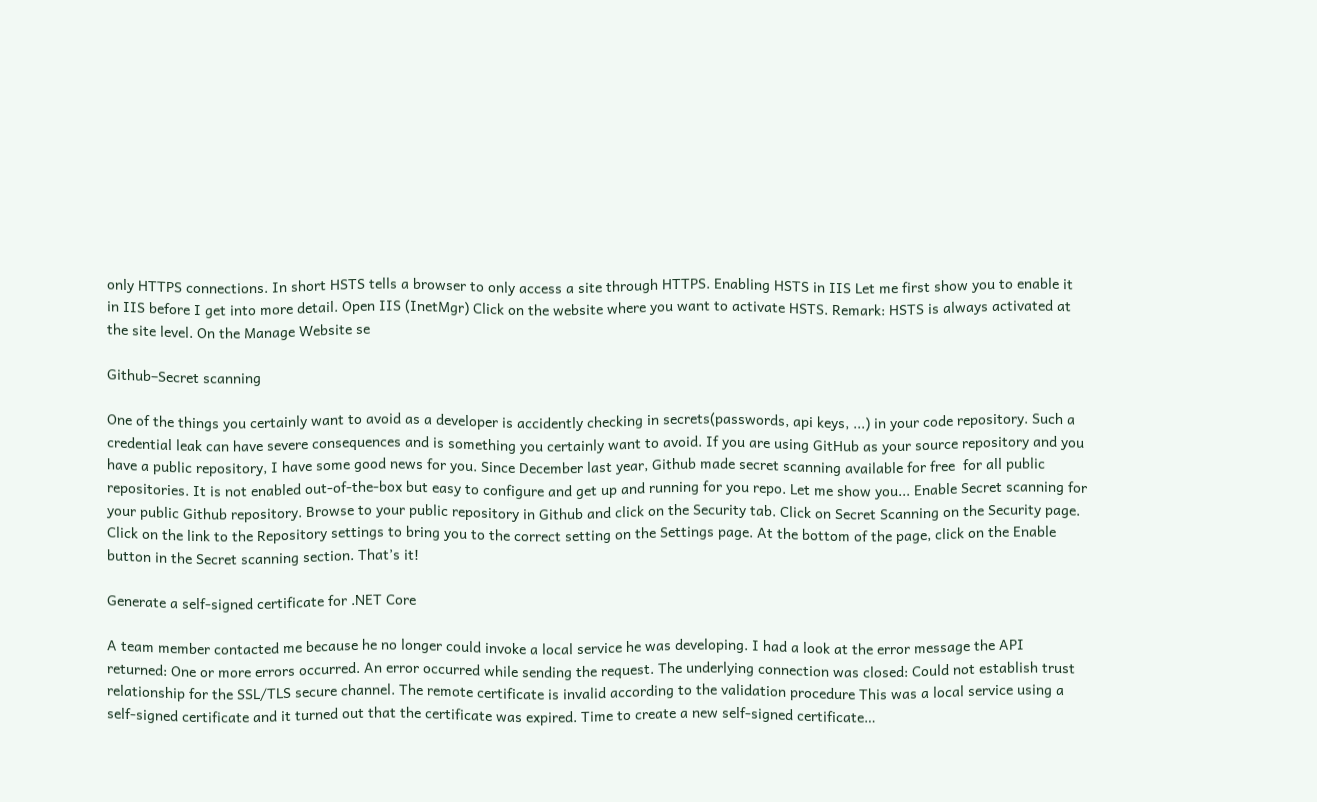only HTTPS connections. In short HSTS tells a browser to only access a site through HTTPS. Enabling HSTS in IIS Let me first show you to enable it in IIS before I get into more detail. Open IIS (InetMgr) Click on the website where you want to activate HSTS. Remark: HSTS is always activated at the site level. On the Manage Website se

Github–Secret scanning

One of the things you certainly want to avoid as a developer is accidently checking in secrets(passwords, api keys, ...) in your code repository. Such a credential leak can have severe consequences and is something you certainly want to avoid. If you are using GitHub as your source repository and you have a public repository, I have some good news for you. Since December last year, Github made secret scanning available for free  for all public repositories. It is not enabled out-of-the-box but easy to configure and get up and running for you repo. Let me show you... Enable Secret scanning for your public Github repository. Browse to your public repository in Github and click on the Security tab. Click on Secret Scanning on the Security page. Click on the link to the Repository settings to bring you to the correct setting on the Settings page. At the bottom of the page, click on the Enable button in the Secret scanning section. That’s it!

Generate a self-signed certificate for .NET Core

A team member contacted me because he no longer could invoke a local service he was developing. I had a look at the error message the API returned: One or more errors occurred. An error occurred while sending the request. The underlying connection was closed: Could not establish trust relationship for the SSL/TLS secure channel. The remote certificate is invalid according to the validation procedure This was a local service using a self-signed certificate and it turned out that the certificate was expired. Time to create a new self-signed certificate…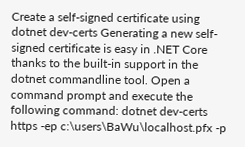Create a self-signed certificate using dotnet dev-certs Generating a new self-signed certificate is easy in .NET Core thanks to the built-in support in the dotnet commandline tool. Open a command prompt and execute the following command: dotnet dev-certs https -ep c:\users\BaWu\localhost.pfx -p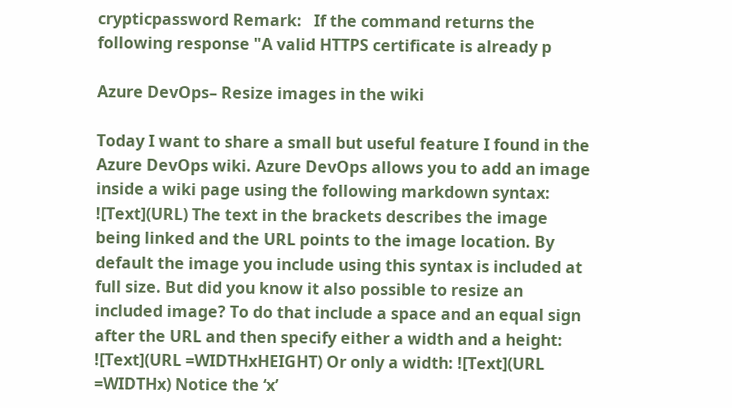crypticpassword Remark:   If the command returns the following response "A valid HTTPS certificate is already p

Azure DevOps– Resize images in the wiki

Today I want to share a small but useful feature I found in the Azure DevOps wiki. Azure DevOps allows you to add an image inside a wiki page using the following markdown syntax: ![Text](URL) The text in the brackets describes the image being linked and the URL points to the image location. By default the image you include using this syntax is included at full size. But did you know it also possible to resize an included image? To do that include a space and an equal sign after the URL and then specify either a width and a height: ![Text](URL =WIDTHxHEIGHT) Or only a width: ![Text](URL =WIDTHx) Notice the ‘x’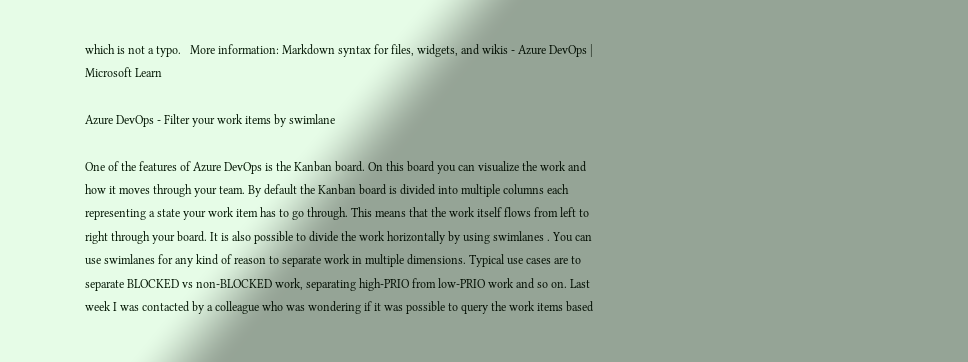which is not a typo.   More information: Markdown syntax for files, widgets, and wikis - Azure DevOps | Microsoft Learn

Azure DevOps - Filter your work items by swimlane

One of the features of Azure DevOps is the Kanban board. On this board you can visualize the work and how it moves through your team. By default the Kanban board is divided into multiple columns each representing a state your work item has to go through. This means that the work itself flows from left to right through your board. It is also possible to divide the work horizontally by using swimlanes . You can use swimlanes for any kind of reason to separate work in multiple dimensions. Typical use cases are to separate BLOCKED vs non-BLOCKED work, separating high-PRIO from low-PRIO work and so on. Last week I was contacted by a colleague who was wondering if it was possible to query the work items based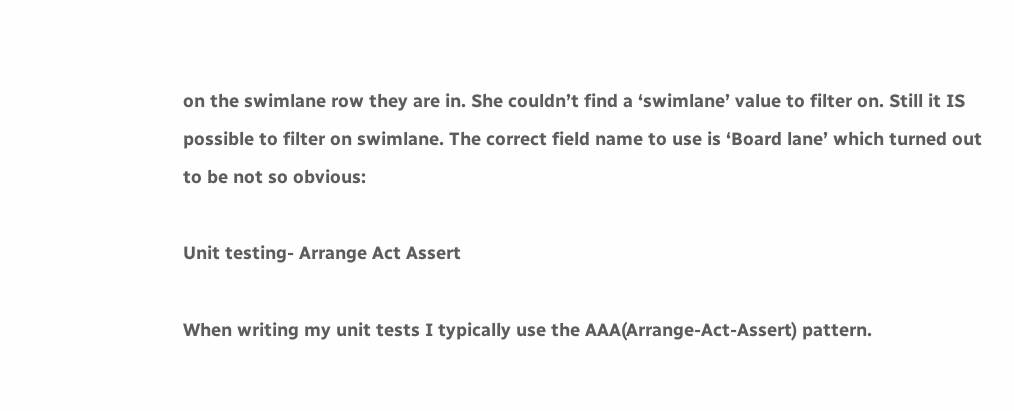on the swimlane row they are in. She couldn’t find a ‘swimlane’ value to filter on. Still it IS possible to filter on swimlane. The correct field name to use is ‘Board lane’ which turned out to be not so obvious:

Unit testing- Arrange Act Assert

When writing my unit tests I typically use the AAA(Arrange-Act-Assert) pattern.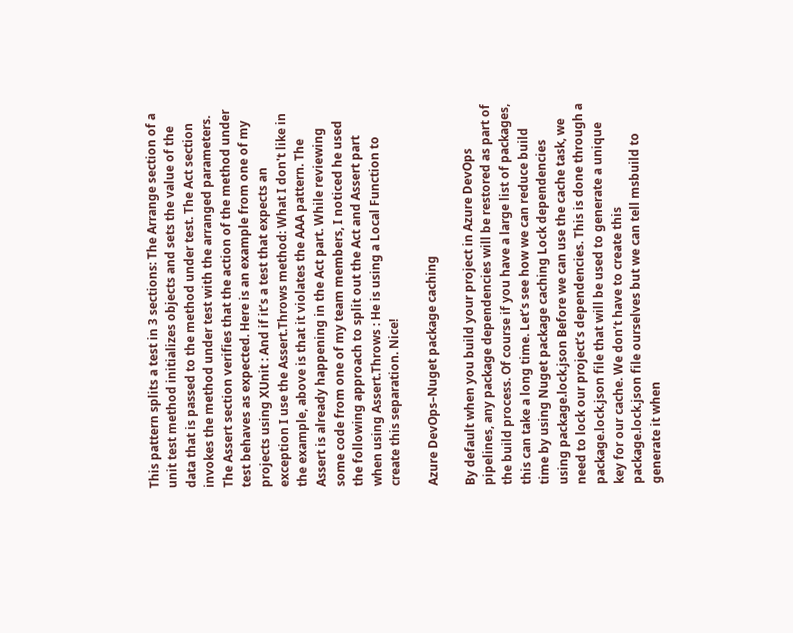This pattern splits a test in 3 sections: The Arrange section of a unit test method initializes objects and sets the value of the data that is passed to the method under test. The Act section invokes the method under test with the arranged parameters. The Assert section verifies that the action of the method under test behaves as expected. Here is an example from one of my projects using XUnit : And if it’s a test that expects an exception I use the Assert.Throws method: What I don't like in the example, above is that it violates the AAA pattern. The Assert is already happening in the Act part. While reviewing some code from one of my team members, I noticed he used the following approach to split out the Act and Assert part when using Assert.Throws : He is using a Local Function to create this separation. Nice!

Azure DevOps–Nuget package caching

By default when you build your project in Azure DevOps pipelines, any package dependencies will be restored as part of the build process. Of course if you have a large list of packages, this can take a long time. Let’s see how we can reduce build time by using Nuget package caching Lock dependencies using package.lock.json Before we can use the cache task, we need to lock our project’s dependencies. This is done through a package.lock.json file that will be used to generate a unique key for our cache. We don’t have to create this package.lock.json file ourselves but we can tell msbuild to generate it when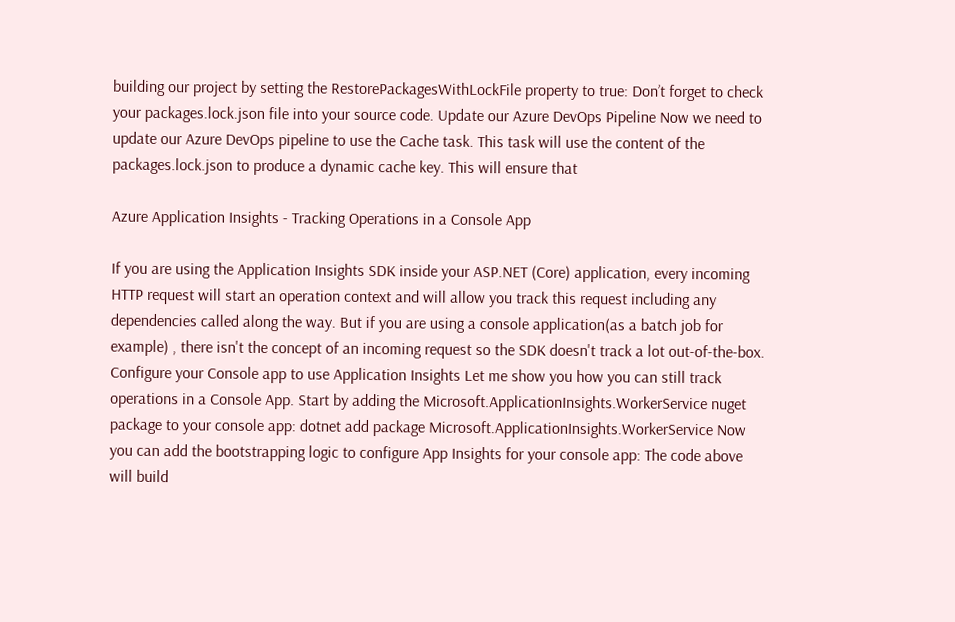building our project by setting the RestorePackagesWithLockFile property to true: Don’t forget to check your packages.lock.json file into your source code. Update our Azure DevOps Pipeline Now we need to update our Azure DevOps pipeline to use the Cache task. This task will use the content of the packages.lock.json to produce a dynamic cache key. This will ensure that

Azure Application Insights - Tracking Operations in a Console App

If you are using the Application Insights SDK inside your ASP.NET (Core) application, every incoming HTTP request will start an operation context and will allow you track this request including any dependencies called along the way. But if you are using a console application(as a batch job for example) , there isn't the concept of an incoming request so the SDK doesn't track a lot out-of-the-box. Configure your Console app to use Application Insights Let me show you how you can still track operations in a Console App. Start by adding the Microsoft.ApplicationInsights.WorkerService nuget package to your console app: dotnet add package Microsoft.ApplicationInsights.WorkerService Now you can add the bootstrapping logic to configure App Insights for your console app: The code above will build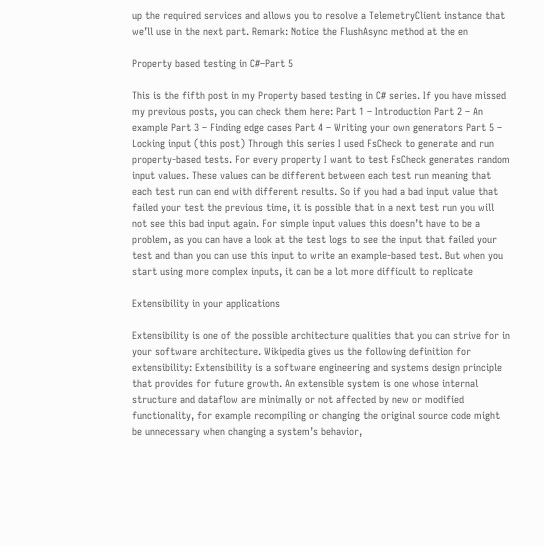up the required services and allows you to resolve a TelemetryClient instance that we’ll use in the next part. Remark: Notice the FlushAsync method at the en

Property based testing in C#–Part 5

This is the fifth post in my Property based testing in C# series. If you have missed my previous posts, you can check them here: Part 1 – Introduction Part 2 – An example Part 3 – Finding edge cases Part 4 – Writing your own generators Part 5 – Locking input (this post) Through this series I used FsCheck to generate and run property-based tests. For every property I want to test FsCheck generates random input values. These values can be different between each test run meaning that each test run can end with different results. So if you had a bad input value that failed your test the previous time, it is possible that in a next test run you will not see this bad input again. For simple input values this doesn’t have to be a problem, as you can have a look at the test logs to see the input that failed your test and than you can use this input to write an example-based test. But when you start using more complex inputs, it can be a lot more difficult to replicate

Extensibility in your applications

Extensibility is one of the possible architecture qualities that you can strive for in your software architecture. Wikipedia gives us the following definition for extensibility: Extensibility is a software engineering and systems design principle that provides for future growth. An extensible system is one whose internal structure and dataflow are minimally or not affected by new or modified functionality, for example recompiling or changing the original source code might be unnecessary when changing a system’s behavior,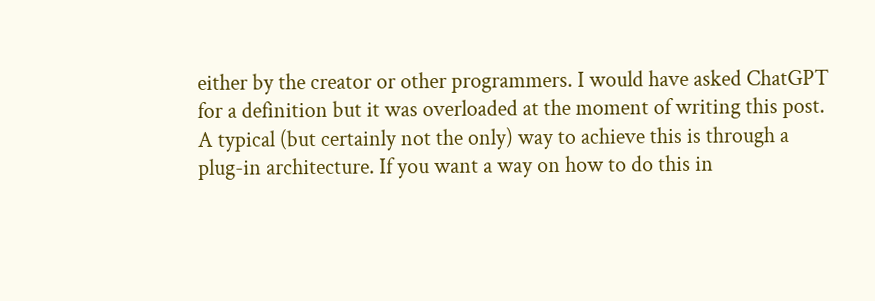either by the creator or other programmers. I would have asked ChatGPT for a definition but it was overloaded at the moment of writing this post. A typical (but certainly not the only) way to achieve this is through a plug-in architecture. If you want a way on how to do this in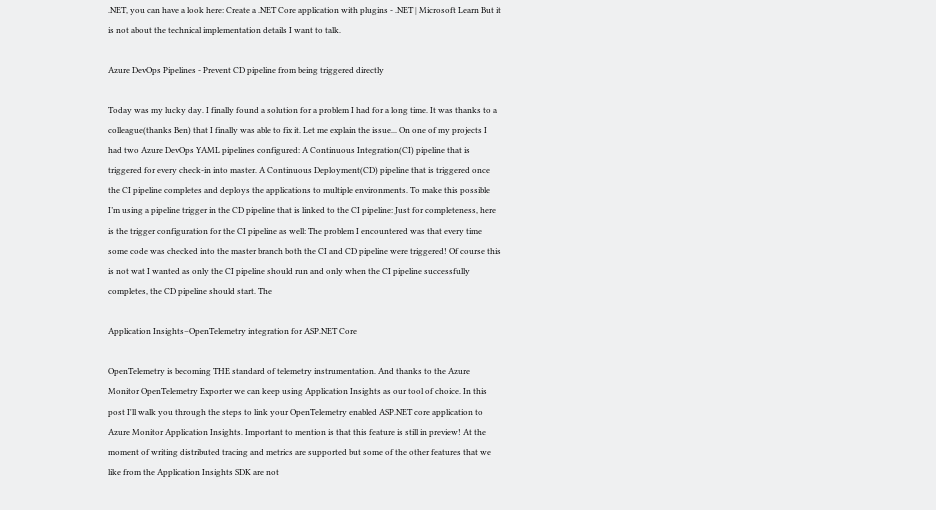.NET, you can have a look here: Create a .NET Core application with plugins - .NET | Microsoft Learn But it is not about the technical implementation details I want to talk.

Azure DevOps Pipelines - Prevent CD pipeline from being triggered directly

Today was my lucky day. I finally found a solution for a problem I had for a long time. It was thanks to a colleague(thanks Ben) that I finally was able to fix it. Let me explain the issue... On one of my projects I had two Azure DevOps YAML pipelines configured: A Continuous Integration(CI) pipeline that is triggered for every check-in into master. A Continuous Deployment(CD) pipeline that is triggered once the CI pipeline completes and deploys the applications to multiple environments. To make this possible I’m using a pipeline trigger in the CD pipeline that is linked to the CI pipeline: Just for completeness, here is the trigger configuration for the CI pipeline as well: The problem I encountered was that every time some code was checked into the master branch both the CI and CD pipeline were triggered! Of course this is not wat I wanted as only the CI pipeline should run and only when the CI pipeline successfully completes, the CD pipeline should start. The

Application Insights–OpenTelemetry integration for ASP.NET Core

OpenTelemetry is becoming THE standard of telemetry instrumentation. And thanks to the Azure Monitor OpenTelemetry Exporter we can keep using Application Insights as our tool of choice. In this post I'll walk you through the steps to link your OpenTelemetry enabled ASP.NET core application to Azure Monitor Application Insights. Important to mention is that this feature is still in preview! At the moment of writing distributed tracing and metrics are supported but some of the other features that we like from the Application Insights SDK are not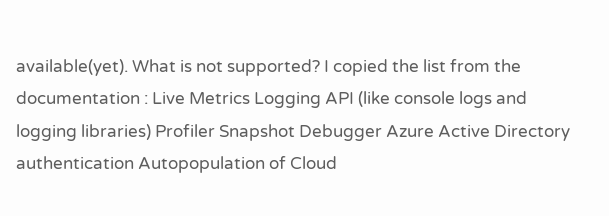available(yet). What is not supported? I copied the list from the documentation : Live Metrics Logging API (like console logs and logging libraries) Profiler Snapshot Debugger Azure Active Directory authentication Autopopulation of Cloud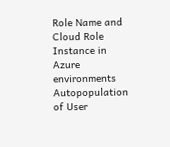Role Name and Cloud Role Instance in Azure environments Autopopulation of User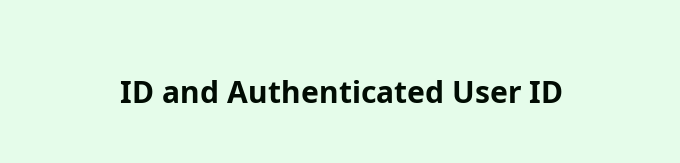ID and Authenticated User ID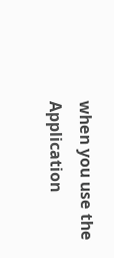when you use the Application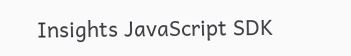Insights JavaScript SDK